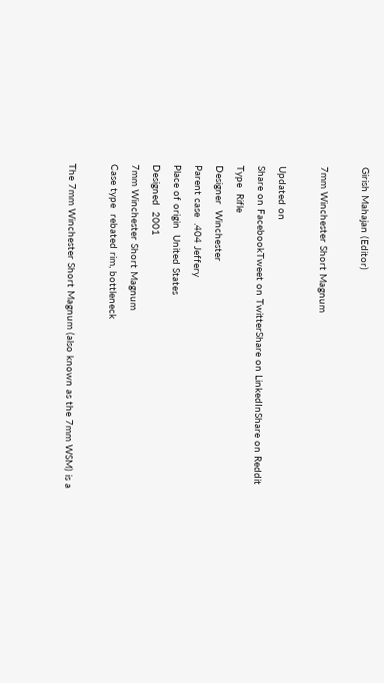Girish Mahajan (Editor)

7mm Winchester Short Magnum

Updated on
Share on FacebookTweet on TwitterShare on LinkedInShare on Reddit
Type  Rifle
Designer  Winchester
Parent case  .404 Jeffery
Place of origin  United States
Designed  2001
7mm Winchester Short Magnum
Case type  rebated rim, bottleneck

The 7mm Winchester Short Magnum (also known as the 7mm WSM) is a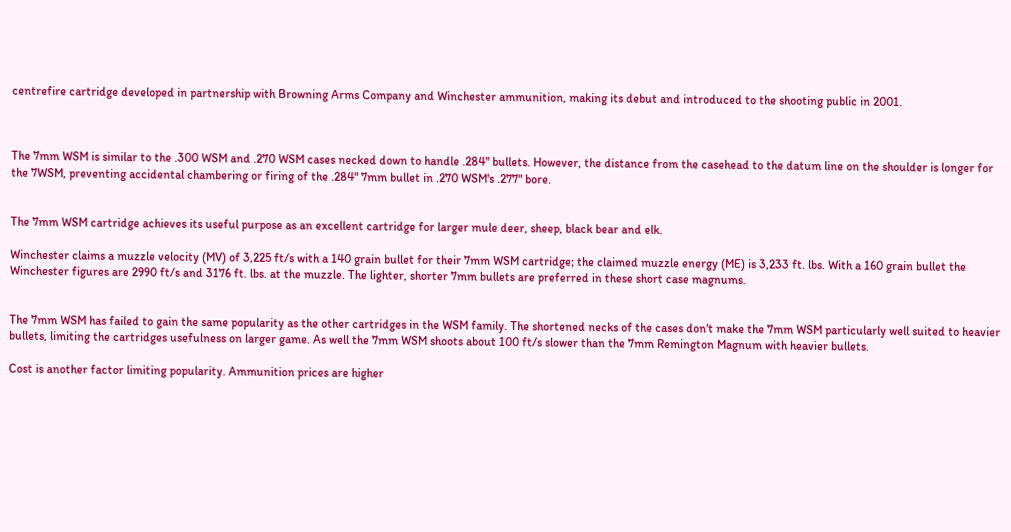centrefire cartridge developed in partnership with Browning Arms Company and Winchester ammunition, making its debut and introduced to the shooting public in 2001.



The 7mm WSM is similar to the .300 WSM and .270 WSM cases necked down to handle .284" bullets. However, the distance from the casehead to the datum line on the shoulder is longer for the 7WSM, preventing accidental chambering or firing of the .284" 7mm bullet in .270 WSM's .277" bore.


The 7mm WSM cartridge achieves its useful purpose as an excellent cartridge for larger mule deer, sheep, black bear and elk.

Winchester claims a muzzle velocity (MV) of 3,225 ft/s with a 140 grain bullet for their 7mm WSM cartridge; the claimed muzzle energy (ME) is 3,233 ft. lbs. With a 160 grain bullet the Winchester figures are 2990 ft/s and 3176 ft. lbs. at the muzzle. The lighter, shorter 7mm bullets are preferred in these short case magnums.


The 7mm WSM has failed to gain the same popularity as the other cartridges in the WSM family. The shortened necks of the cases don't make the 7mm WSM particularly well suited to heavier bullets, limiting the cartridges usefulness on larger game. As well the 7mm WSM shoots about 100 ft/s slower than the 7mm Remington Magnum with heavier bullets.

Cost is another factor limiting popularity. Ammunition prices are higher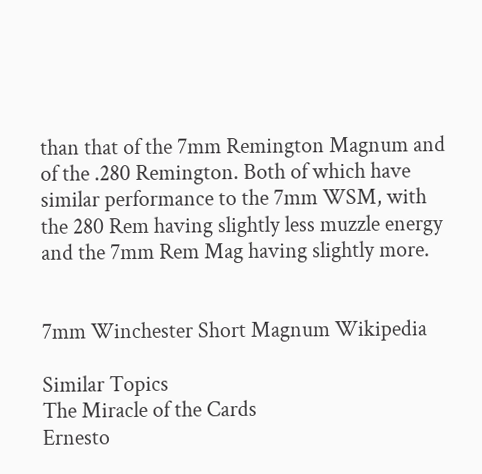than that of the 7mm Remington Magnum and of the .280 Remington. Both of which have similar performance to the 7mm WSM, with the 280 Rem having slightly less muzzle energy and the 7mm Rem Mag having slightly more.


7mm Winchester Short Magnum Wikipedia

Similar Topics
The Miracle of the Cards
Ernesto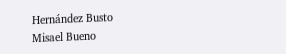Hernández Busto
Misael Bueno